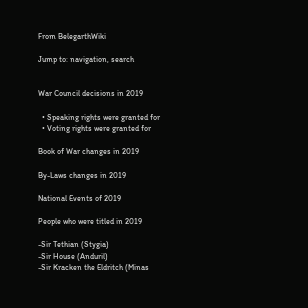From BelegarthWiki

Jump to: navigation, search


War Council decisions in 2019

  • Speaking rights were granted for
  • Voting rights were granted for

Book of War changes in 2019

By-Laws changes in 2019

National Events of 2019

People who were titled in 2019

-Sir Tethian (Stygia)
-Sir House (Anduril)
-Sir Kracken the Eldritch (Minas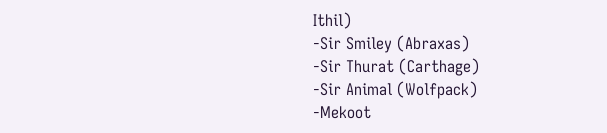Ithil)
-Sir Smiley (Abraxas)
-Sir Thurat (Carthage)
-Sir Animal (Wolfpack)
-Mekoot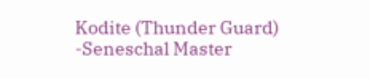Kodite (Thunder Guard)
-Seneschal Master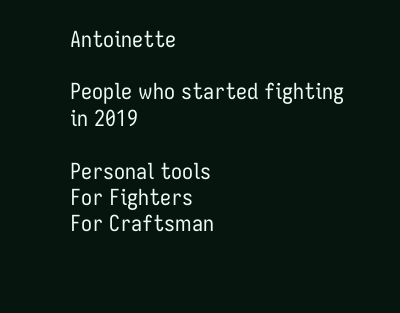Antoinette

People who started fighting in 2019

Personal tools
For Fighters
For Craftsman